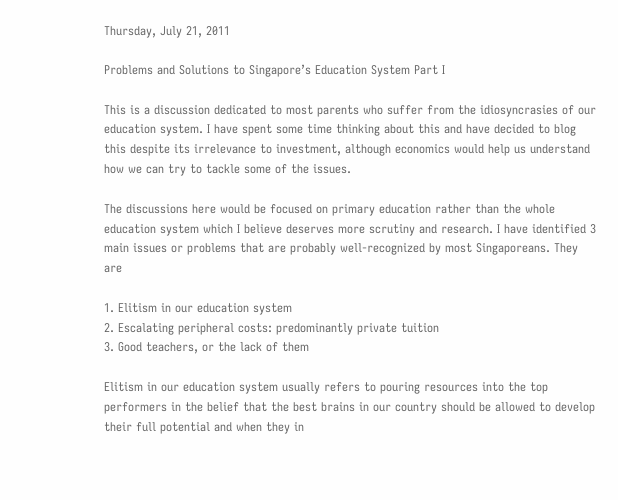Thursday, July 21, 2011

Problems and Solutions to Singapore’s Education System Part I

This is a discussion dedicated to most parents who suffer from the idiosyncrasies of our education system. I have spent some time thinking about this and have decided to blog this despite its irrelevance to investment, although economics would help us understand how we can try to tackle some of the issues.

The discussions here would be focused on primary education rather than the whole education system which I believe deserves more scrutiny and research. I have identified 3 main issues or problems that are probably well-recognized by most Singaporeans. They are

1. Elitism in our education system
2. Escalating peripheral costs: predominantly private tuition
3. Good teachers, or the lack of them

Elitism in our education system usually refers to pouring resources into the top performers in the belief that the best brains in our country should be allowed to develop their full potential and when they in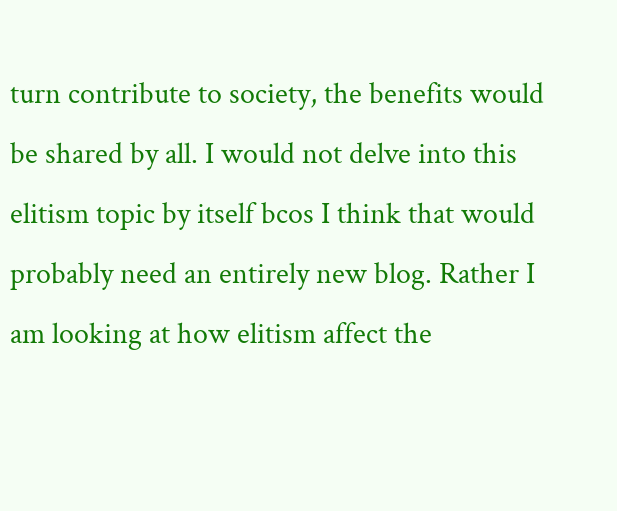turn contribute to society, the benefits would be shared by all. I would not delve into this elitism topic by itself bcos I think that would probably need an entirely new blog. Rather I am looking at how elitism affect the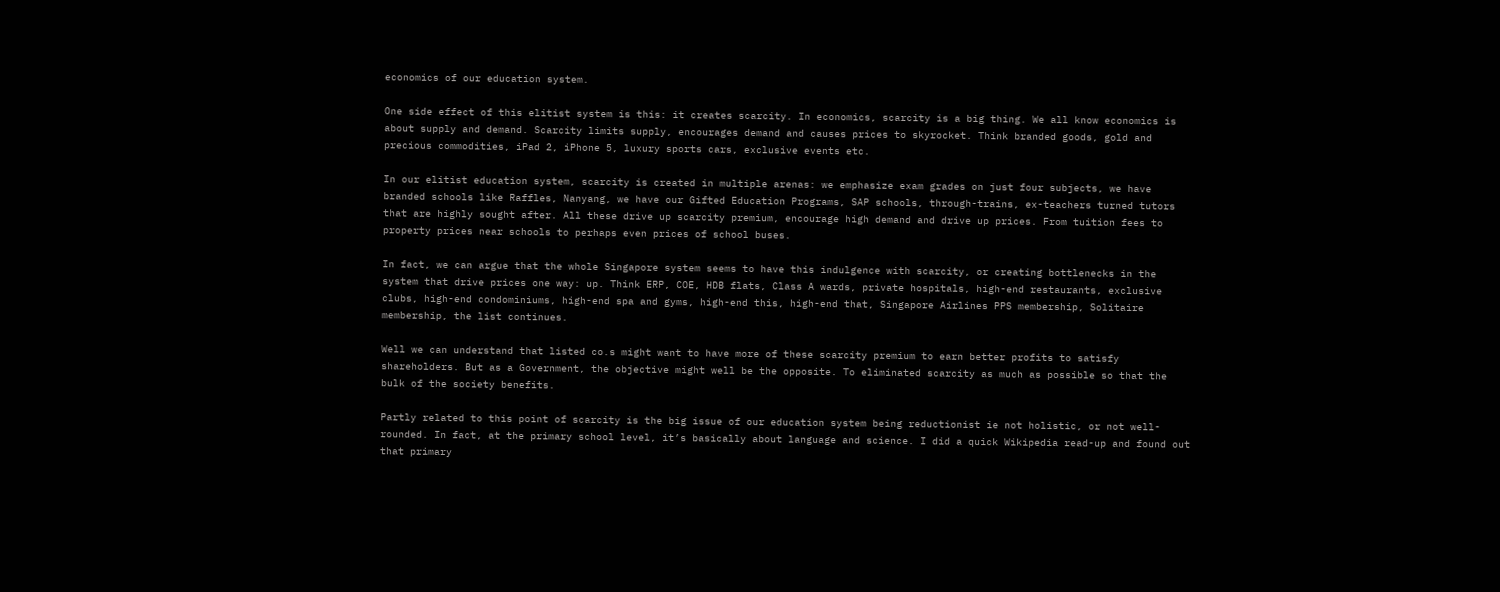economics of our education system.

One side effect of this elitist system is this: it creates scarcity. In economics, scarcity is a big thing. We all know economics is about supply and demand. Scarcity limits supply, encourages demand and causes prices to skyrocket. Think branded goods, gold and precious commodities, iPad 2, iPhone 5, luxury sports cars, exclusive events etc.

In our elitist education system, scarcity is created in multiple arenas: we emphasize exam grades on just four subjects, we have branded schools like Raffles, Nanyang, we have our Gifted Education Programs, SAP schools, through-trains, ex-teachers turned tutors that are highly sought after. All these drive up scarcity premium, encourage high demand and drive up prices. From tuition fees to property prices near schools to perhaps even prices of school buses.

In fact, we can argue that the whole Singapore system seems to have this indulgence with scarcity, or creating bottlenecks in the system that drive prices one way: up. Think ERP, COE, HDB flats, Class A wards, private hospitals, high-end restaurants, exclusive clubs, high-end condominiums, high-end spa and gyms, high-end this, high-end that, Singapore Airlines PPS membership, Solitaire membership, the list continues.

Well we can understand that listed co.s might want to have more of these scarcity premium to earn better profits to satisfy shareholders. But as a Government, the objective might well be the opposite. To eliminated scarcity as much as possible so that the bulk of the society benefits.

Partly related to this point of scarcity is the big issue of our education system being reductionist ie not holistic, or not well-rounded. In fact, at the primary school level, it’s basically about language and science. I did a quick Wikipedia read-up and found out that primary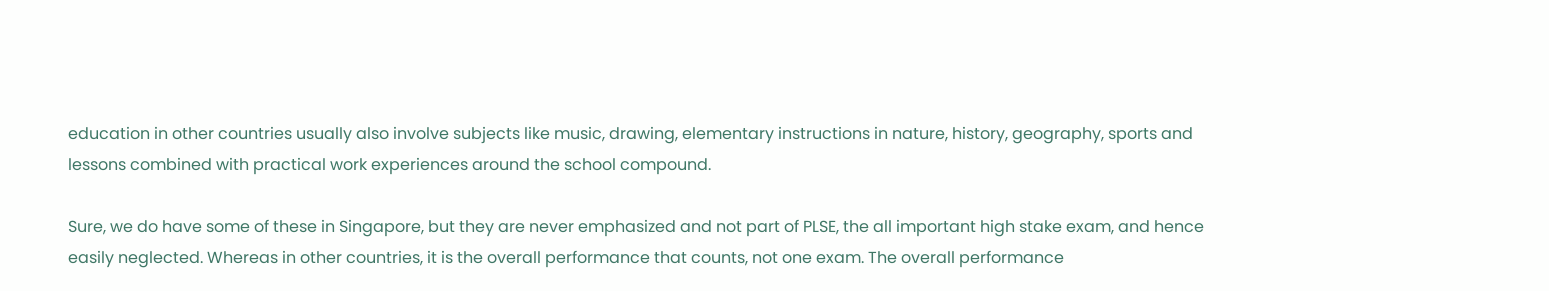education in other countries usually also involve subjects like music, drawing, elementary instructions in nature, history, geography, sports and lessons combined with practical work experiences around the school compound.

Sure, we do have some of these in Singapore, but they are never emphasized and not part of PLSE, the all important high stake exam, and hence easily neglected. Whereas in other countries, it is the overall performance that counts, not one exam. The overall performance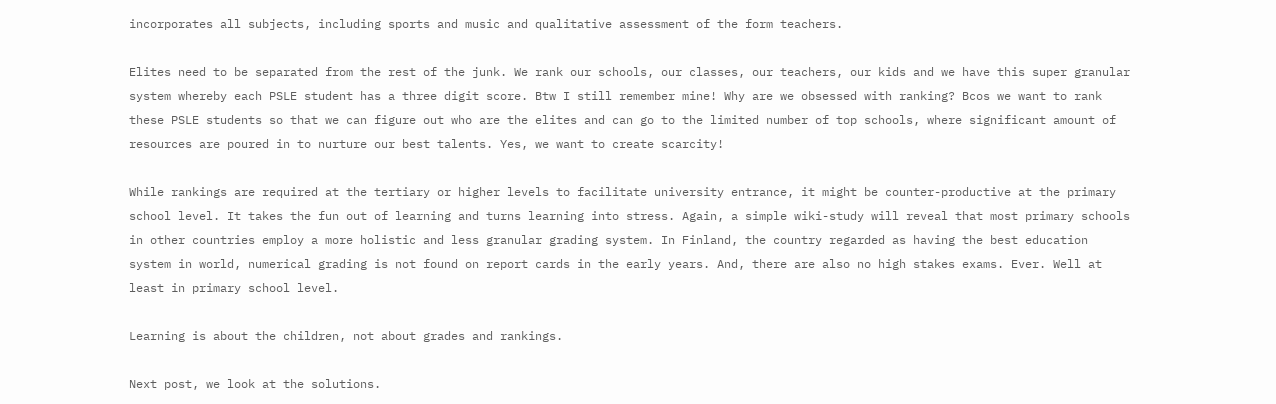incorporates all subjects, including sports and music and qualitative assessment of the form teachers.

Elites need to be separated from the rest of the junk. We rank our schools, our classes, our teachers, our kids and we have this super granular system whereby each PSLE student has a three digit score. Btw I still remember mine! Why are we obsessed with ranking? Bcos we want to rank these PSLE students so that we can figure out who are the elites and can go to the limited number of top schools, where significant amount of resources are poured in to nurture our best talents. Yes, we want to create scarcity!

While rankings are required at the tertiary or higher levels to facilitate university entrance, it might be counter-productive at the primary school level. It takes the fun out of learning and turns learning into stress. Again, a simple wiki-study will reveal that most primary schools in other countries employ a more holistic and less granular grading system. In Finland, the country regarded as having the best education system in world, numerical grading is not found on report cards in the early years. And, there are also no high stakes exams. Ever. Well at least in primary school level.

Learning is about the children, not about grades and rankings.

Next post, we look at the solutions.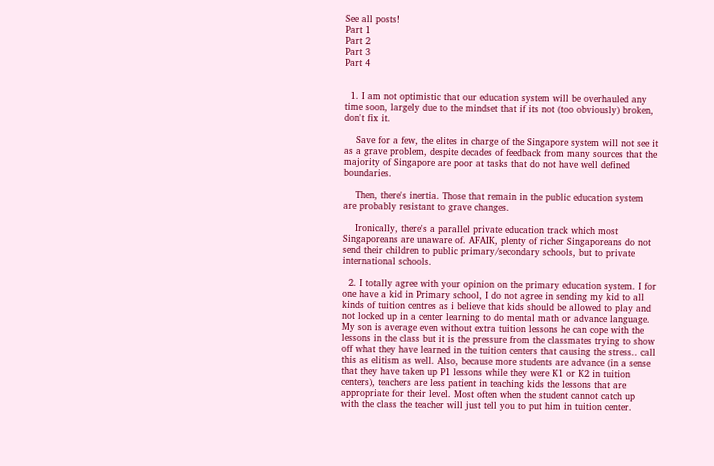See all posts!
Part 1
Part 2
Part 3
Part 4


  1. I am not optimistic that our education system will be overhauled any time soon, largely due to the mindset that if its not (too obviously) broken, don't fix it.

    Save for a few, the elites in charge of the Singapore system will not see it as a grave problem, despite decades of feedback from many sources that the majority of Singapore are poor at tasks that do not have well defined boundaries.

    Then, there's inertia. Those that remain in the public education system are probably resistant to grave changes.

    Ironically, there's a parallel private education track which most Singaporeans are unaware of. AFAIK, plenty of richer Singaporeans do not send their children to public primary/secondary schools, but to private international schools.

  2. I totally agree with your opinion on the primary education system. I for one have a kid in Primary school, I do not agree in sending my kid to all kinds of tuition centres as i believe that kids should be allowed to play and not locked up in a center learning to do mental math or advance language. My son is average even without extra tuition lessons he can cope with the lessons in the class but it is the pressure from the classmates trying to show off what they have learned in the tuition centers that causing the stress.. call this as elitism as well. Also, because more students are advance (in a sense that they have taken up P1 lessons while they were K1 or K2 in tuition centers), teachers are less patient in teaching kids the lessons that are appropriate for their level. Most often when the student cannot catch up with the class the teacher will just tell you to put him in tuition center.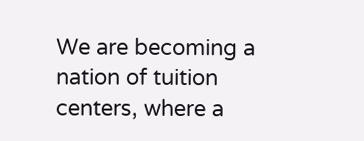We are becoming a nation of tuition centers, where a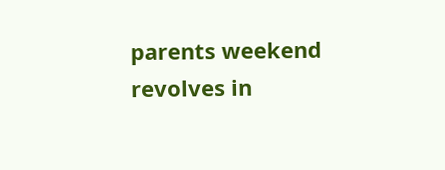parents weekend revolves in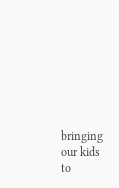bringing our kids to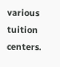various tuition centers.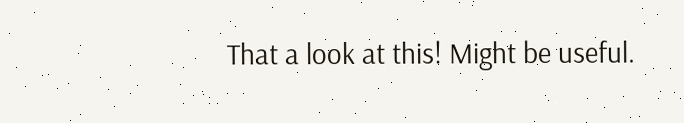That a look at this! Might be useful.